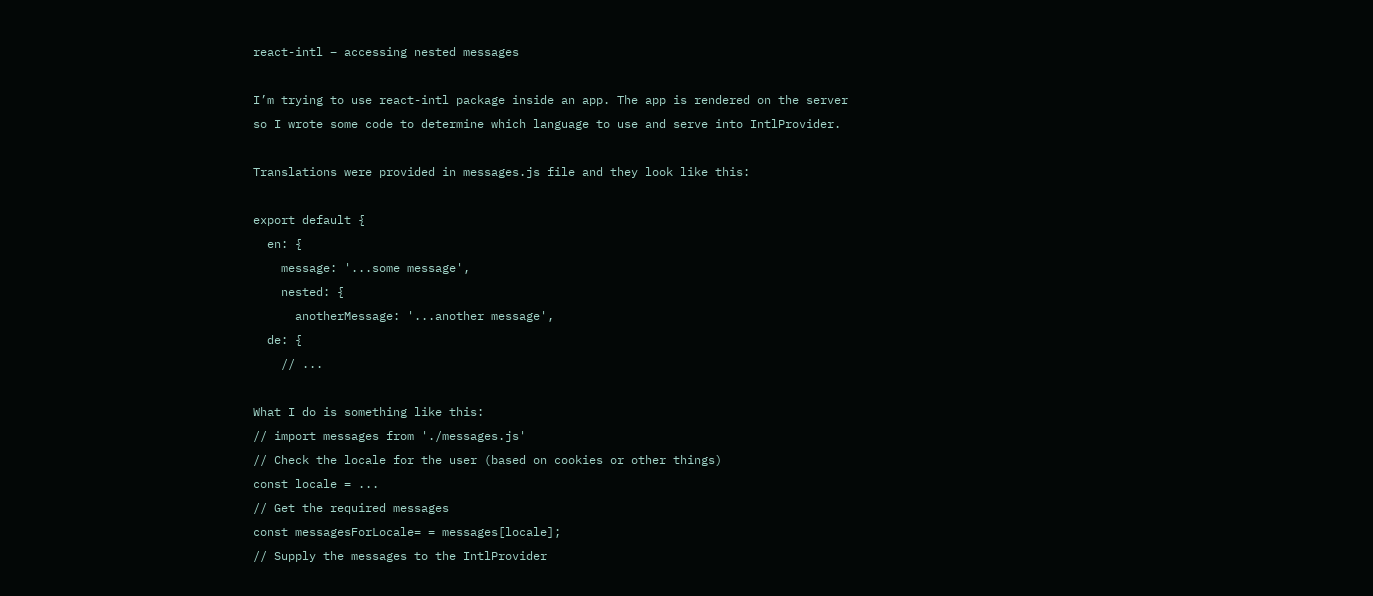react-intl – accessing nested messages

I’m trying to use react-intl package inside an app. The app is rendered on the server so I wrote some code to determine which language to use and serve into IntlProvider.

Translations were provided in messages.js file and they look like this:

export default {
  en: {
    message: '...some message',
    nested: {
      anotherMessage: '...another message',
  de: {
    // ...

What I do is something like this:
// import messages from './messages.js'
// Check the locale for the user (based on cookies or other things)
const locale = ...
// Get the required messages
const messagesForLocale= = messages[locale];
// Supply the messages to the IntlProvider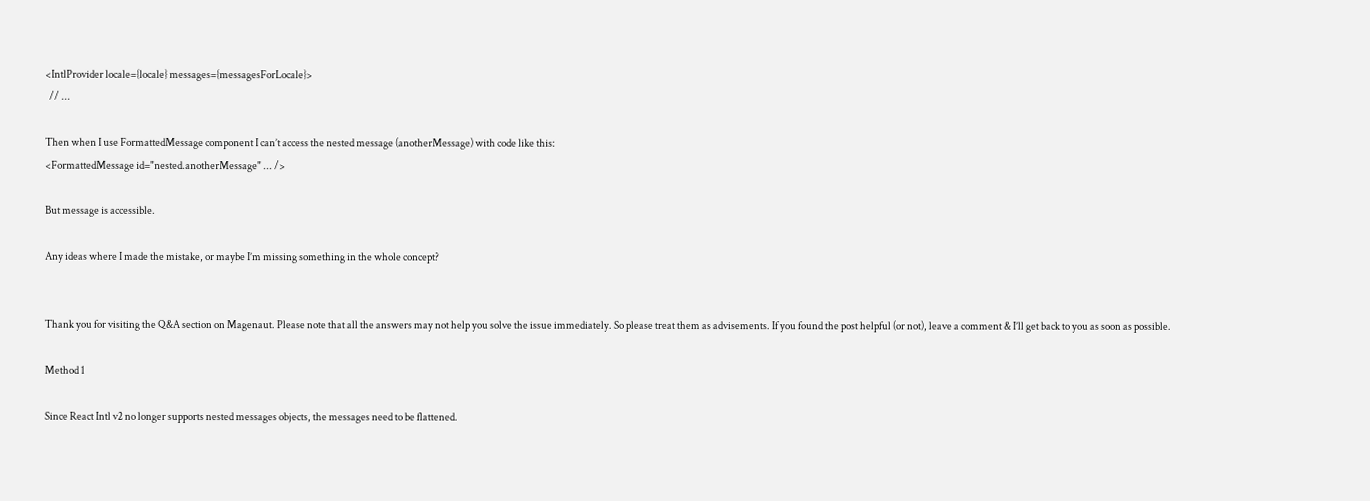<IntlProvider locale={locale} messages={messagesForLocale}>
  // ...

Then when I use FormattedMessage component I can’t access the nested message (anotherMessage) with code like this:
<FormattedMessage id="nested.anotherMessage" ... />

But message is accessible.

Any ideas where I made the mistake, or maybe I’m missing something in the whole concept?


Thank you for visiting the Q&A section on Magenaut. Please note that all the answers may not help you solve the issue immediately. So please treat them as advisements. If you found the post helpful (or not), leave a comment & I’ll get back to you as soon as possible.

Method 1

Since React Intl v2 no longer supports nested messages objects, the messages need to be flattened.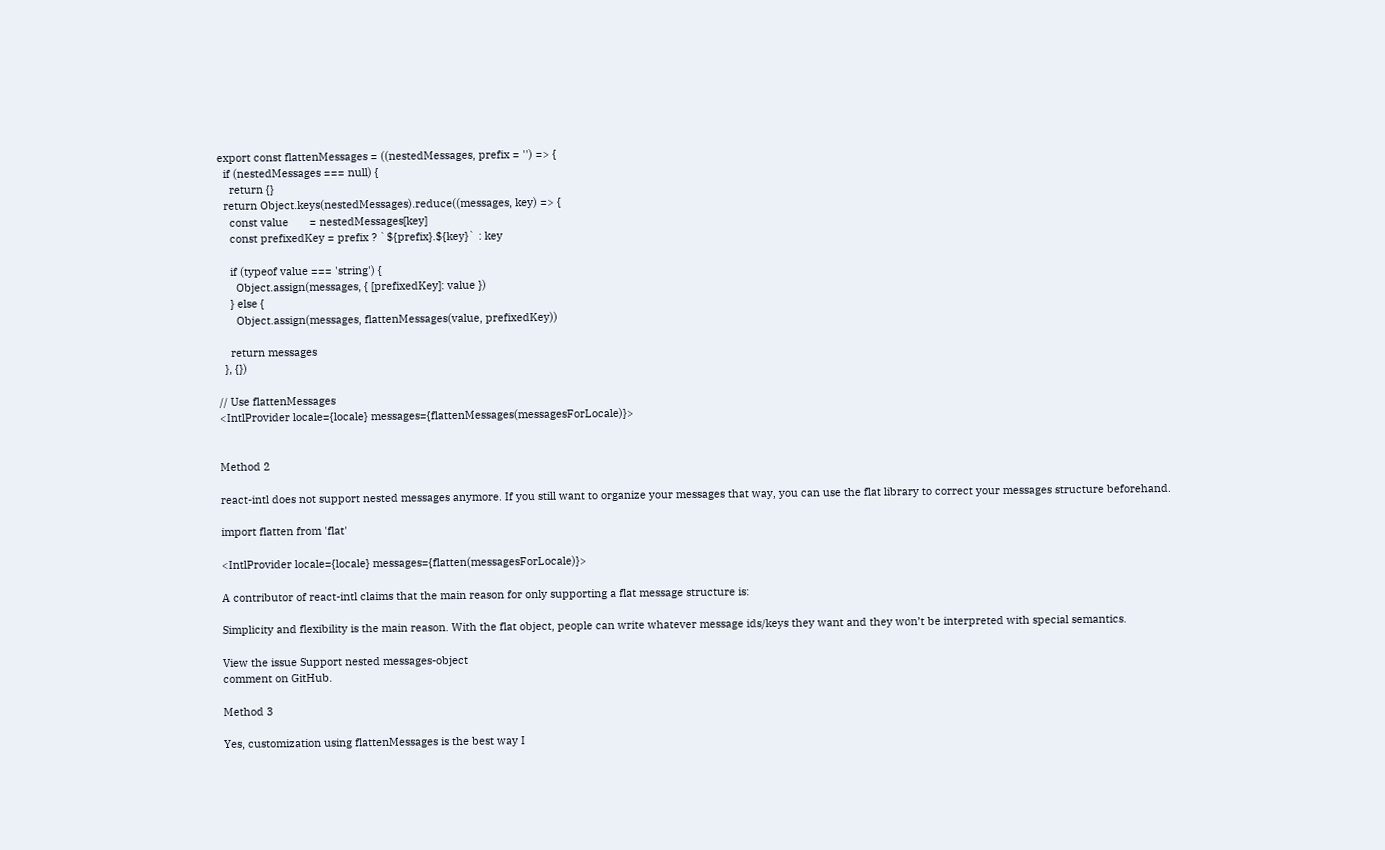export const flattenMessages = ((nestedMessages, prefix = '') => {
  if (nestedMessages === null) {
    return {}
  return Object.keys(nestedMessages).reduce((messages, key) => {
    const value       = nestedMessages[key]
    const prefixedKey = prefix ? `${prefix}.${key}` : key

    if (typeof value === 'string') {
      Object.assign(messages, { [prefixedKey]: value })
    } else {
      Object.assign(messages, flattenMessages(value, prefixedKey))

    return messages
  }, {})

// Use flattenMessages
<IntlProvider locale={locale} messages={flattenMessages(messagesForLocale)}>


Method 2

react-intl does not support nested messages anymore. If you still want to organize your messages that way, you can use the flat library to correct your messages structure beforehand.

import flatten from 'flat'

<IntlProvider locale={locale} messages={flatten(messagesForLocale)}>

A contributor of react-intl claims that the main reason for only supporting a flat message structure is:

Simplicity and flexibility is the main reason. With the flat object, people can write whatever message ids/keys they want and they won’t be interpreted with special semantics.

View the issue Support nested messages-object
comment on GitHub.

Method 3

Yes, customization using flattenMessages is the best way I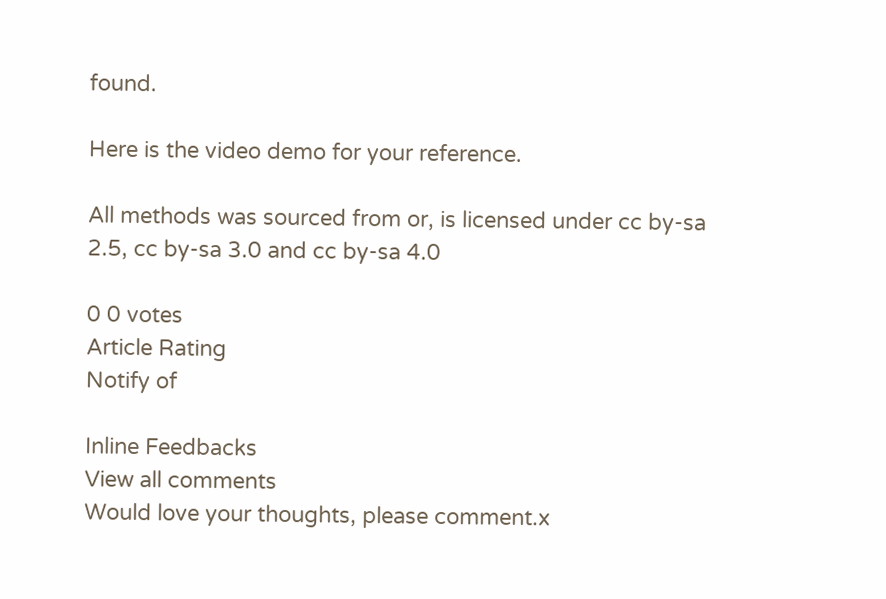found.

Here is the video demo for your reference.

All methods was sourced from or, is licensed under cc by-sa 2.5, cc by-sa 3.0 and cc by-sa 4.0

0 0 votes
Article Rating
Notify of

Inline Feedbacks
View all comments
Would love your thoughts, please comment.x